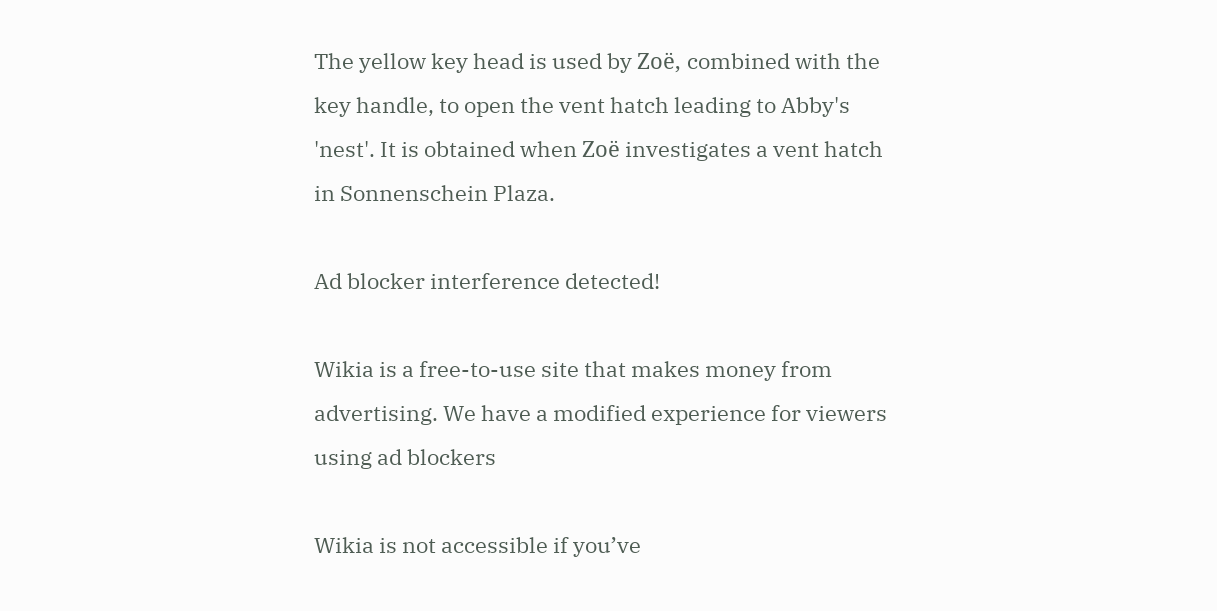The yellow key head is used by Zoë, combined with the key handle, to open the vent hatch leading to Abby's 'nest'. It is obtained when Zoë investigates a vent hatch in Sonnenschein Plaza.

Ad blocker interference detected!

Wikia is a free-to-use site that makes money from advertising. We have a modified experience for viewers using ad blockers

Wikia is not accessible if you’ve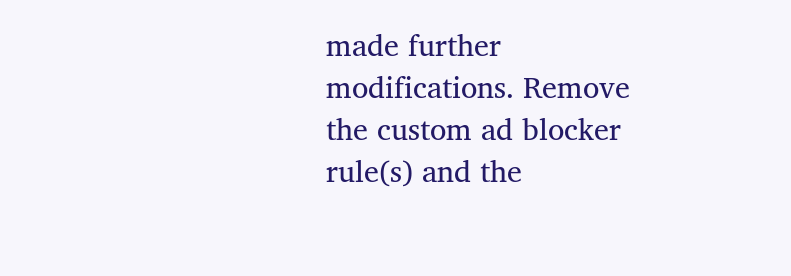made further modifications. Remove the custom ad blocker rule(s) and the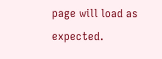page will load as expected.